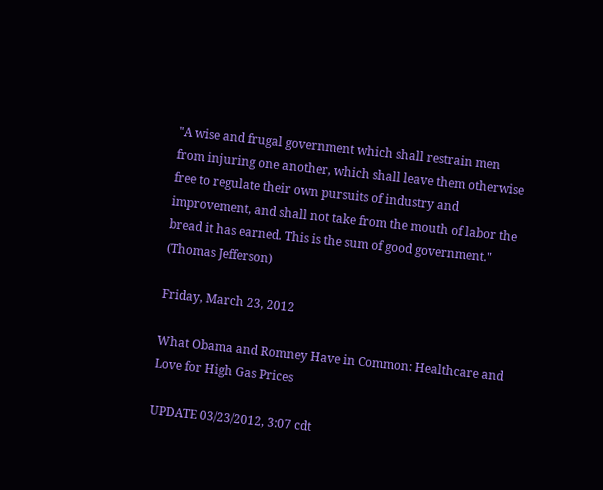"A wise and frugal government which shall restrain men
from injuring one another, which shall leave them otherwise free to regulate their own pursuits of industry and improvement, and shall not take from the mouth of labor the bread it has earned. This is the sum of good government."
(Thomas Jefferson)

Friday, March 23, 2012

What Obama and Romney Have in Common: Healthcare and Love for High Gas Prices

UPDATE 03/23/2012, 3:07 cdt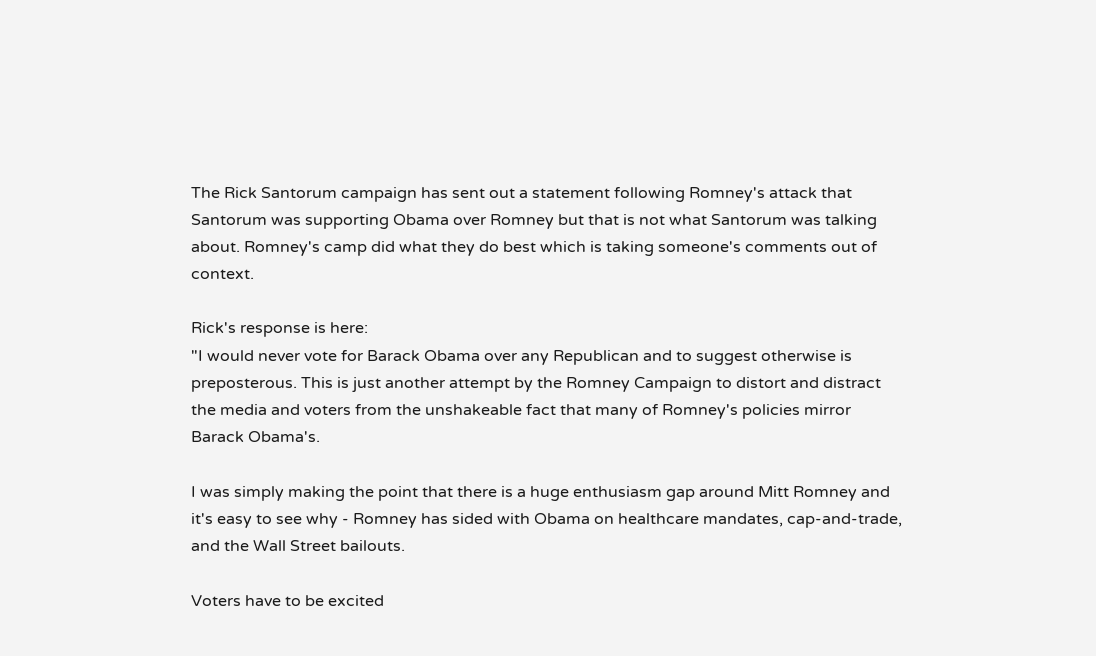The Rick Santorum campaign has sent out a statement following Romney's attack that Santorum was supporting Obama over Romney but that is not what Santorum was talking about. Romney's camp did what they do best which is taking someone's comments out of context.

Rick's response is here:
"I would never vote for Barack Obama over any Republican and to suggest otherwise is preposterous. This is just another attempt by the Romney Campaign to distort and distract the media and voters from the unshakeable fact that many of Romney's policies mirror Barack Obama's.

I was simply making the point that there is a huge enthusiasm gap around Mitt Romney and it's easy to see why - Romney has sided with Obama on healthcare mandates, cap-and-trade, and the Wall Street bailouts.

Voters have to be excited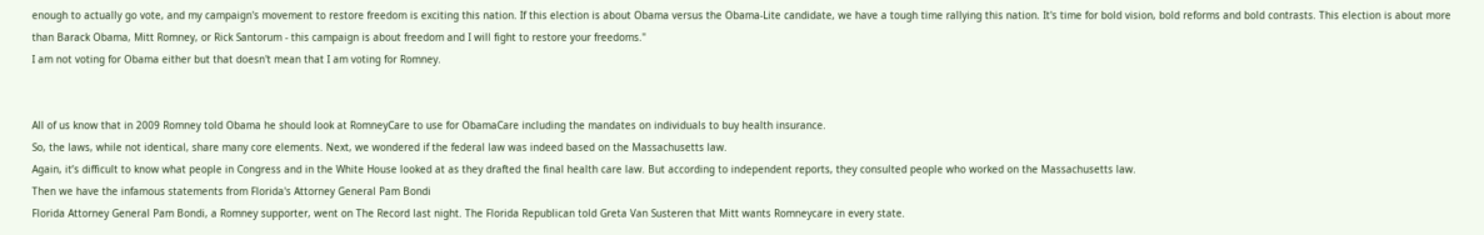enough to actually go vote, and my campaign's movement to restore freedom is exciting this nation. If this election is about Obama versus the Obama-Lite candidate, we have a tough time rallying this nation. It's time for bold vision, bold reforms and bold contrasts. This election is about more than Barack Obama, Mitt Romney, or Rick Santorum - this campaign is about freedom and I will fight to restore your freedoms."
I am not voting for Obama either but that doesn't mean that I am voting for Romney.


All of us know that in 2009 Romney told Obama he should look at RomneyCare to use for ObamaCare including the mandates on individuals to buy health insurance.
So, the laws, while not identical, share many core elements. Next, we wondered if the federal law was indeed based on the Massachusetts law.
Again, it’s difficult to know what people in Congress and in the White House looked at as they drafted the final health care law. But according to independent reports, they consulted people who worked on the Massachusetts law.
Then we have the infamous statements from Florida's Attorney General Pam Bondi
Florida Attorney General Pam Bondi, a Romney supporter, went on The Record last night. The Florida Republican told Greta Van Susteren that Mitt wants Romneycare in every state.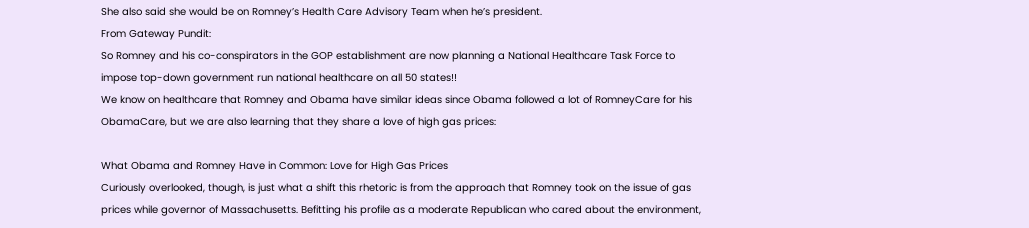She also said she would be on Romney’s Health Care Advisory Team when he’s president.
From Gateway Pundit:
So Romney and his co-conspirators in the GOP establishment are now planning a National Healthcare Task Force to impose top-down government run national healthcare on all 50 states!!
We know on healthcare that Romney and Obama have similar ideas since Obama followed a lot of RomneyCare for his ObamaCare, but we are also learning that they share a love of high gas prices:

What Obama and Romney Have in Common: Love for High Gas Prices
Curiously overlooked, though, is just what a shift this rhetoric is from the approach that Romney took on the issue of gas prices while governor of Massachusetts. Befitting his profile as a moderate Republican who cared about the environment,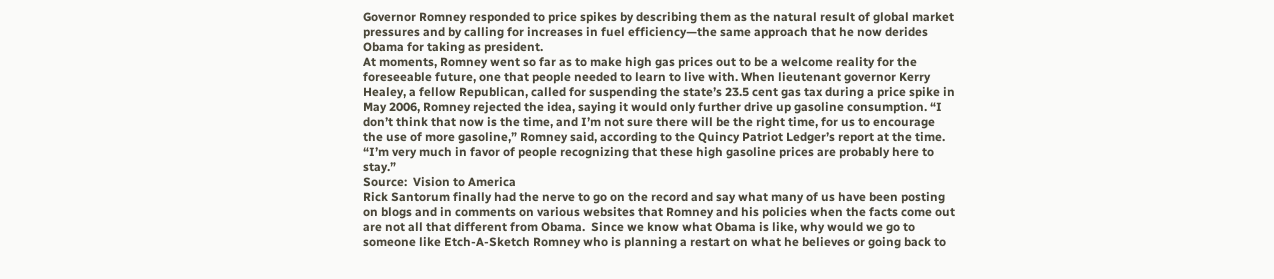Governor Romney responded to price spikes by describing them as the natural result of global market pressures and by calling for increases in fuel efficiency—the same approach that he now derides Obama for taking as president.
At moments, Romney went so far as to make high gas prices out to be a welcome reality for the foreseeable future, one that people needed to learn to live with. When lieutenant governor Kerry Healey, a fellow Republican, called for suspending the state’s 23.5 cent gas tax during a price spike in May 2006, Romney rejected the idea, saying it would only further drive up gasoline consumption. “I don’t think that now is the time, and I’m not sure there will be the right time, for us to encourage the use of more gasoline,” Romney said, according to the Quincy Patriot Ledger’s report at the time. “I’m very much in favor of people recognizing that these high gasoline prices are probably here to stay.”
Source:  Vision to America
Rick Santorum finally had the nerve to go on the record and say what many of us have been posting on blogs and in comments on various websites that Romney and his policies when the facts come out are not all that different from Obama.  Since we know what Obama is like, why would we go to someone like Etch-A-Sketch Romney who is planning a restart on what he believes or going back to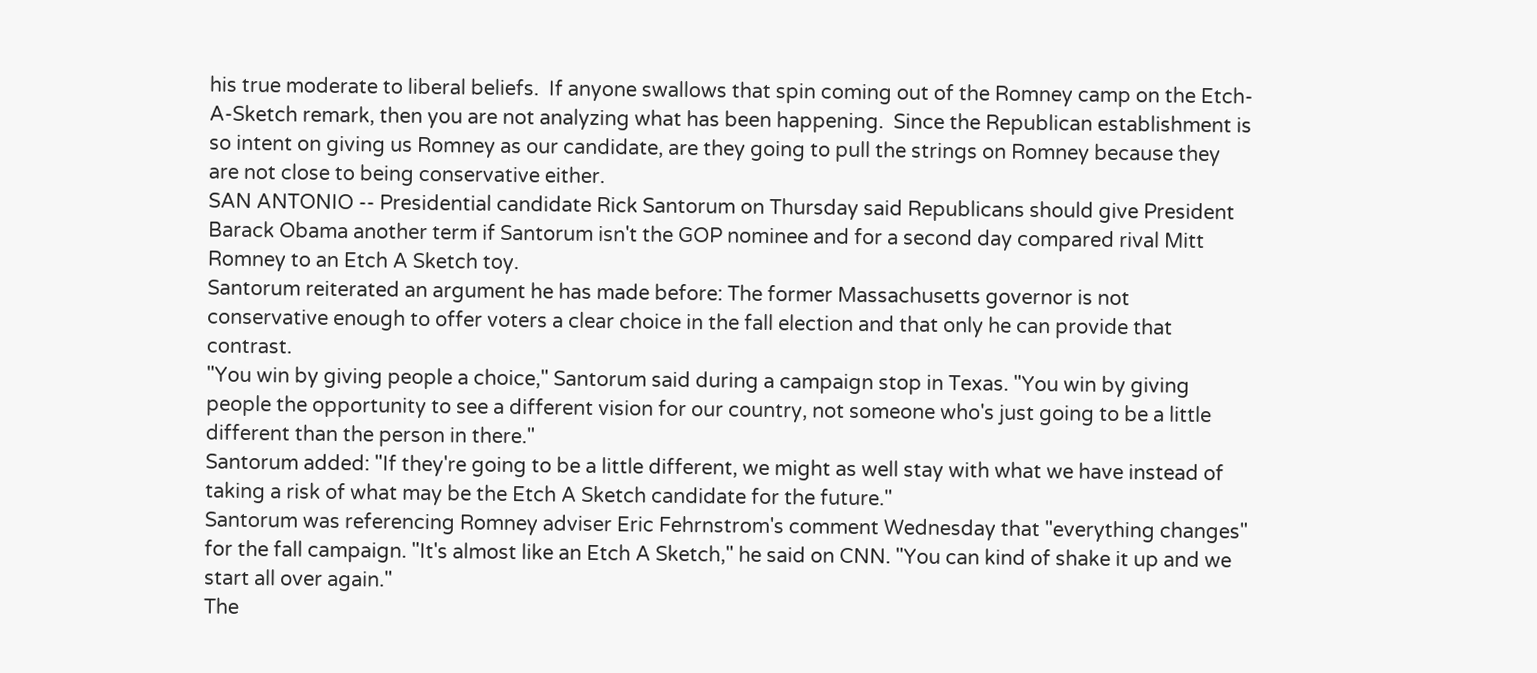his true moderate to liberal beliefs.  If anyone swallows that spin coming out of the Romney camp on the Etch-A-Sketch remark, then you are not analyzing what has been happening.  Since the Republican establishment is so intent on giving us Romney as our candidate, are they going to pull the strings on Romney because they are not close to being conservative either.
SAN ANTONIO -- Presidential candidate Rick Santorum on Thursday said Republicans should give President Barack Obama another term if Santorum isn't the GOP nominee and for a second day compared rival Mitt Romney to an Etch A Sketch toy.
Santorum reiterated an argument he has made before: The former Massachusetts governor is not conservative enough to offer voters a clear choice in the fall election and that only he can provide that contrast.
"You win by giving people a choice," Santorum said during a campaign stop in Texas. "You win by giving people the opportunity to see a different vision for our country, not someone who's just going to be a little different than the person in there."
Santorum added: "If they're going to be a little different, we might as well stay with what we have instead of taking a risk of what may be the Etch A Sketch candidate for the future."
Santorum was referencing Romney adviser Eric Fehrnstrom's comment Wednesday that "everything changes" for the fall campaign. "It's almost like an Etch A Sketch," he said on CNN. "You can kind of shake it up and we start all over again."
The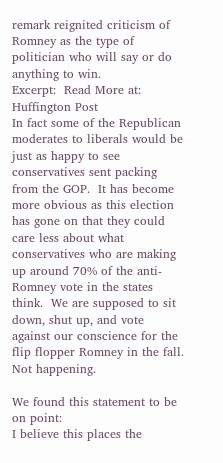remark reignited criticism of Romney as the type of politician who will say or do anything to win.
Excerpt:  Read More at:  Huffington Post
In fact some of the Republican moderates to liberals would be just as happy to see conservatives sent packing from the GOP.  It has become more obvious as this election has gone on that they could care less about what conservatives who are making up around 70% of the anti-Romney vote in the states think.  We are supposed to sit down, shut up, and vote against our conscience for the flip flopper Romney in the fall.  Not happening.

We found this statement to be on point:
I believe this places the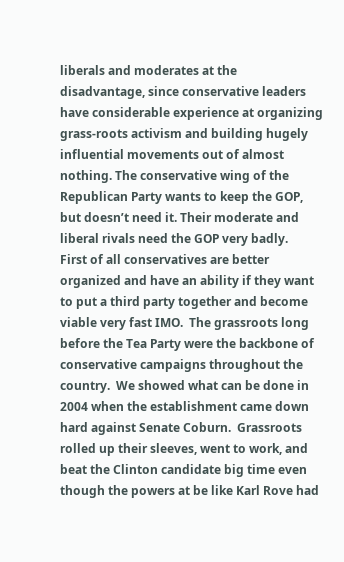liberals and moderates at the disadvantage, since conservative leaders have considerable experience at organizing grass-roots activism and building hugely influential movements out of almost nothing. The conservative wing of the Republican Party wants to keep the GOP, but doesn’t need it. Their moderate and liberal rivals need the GOP very badly.
First of all conservatives are better organized and have an ability if they want to put a third party together and become viable very fast IMO.  The grassroots long before the Tea Party were the backbone of conservative campaigns throughout the country.  We showed what can be done in 2004 when the establishment came down hard against Senate Coburn.  Grassroots rolled up their sleeves, went to work, and beat the Clinton candidate big time even though the powers at be like Karl Rove had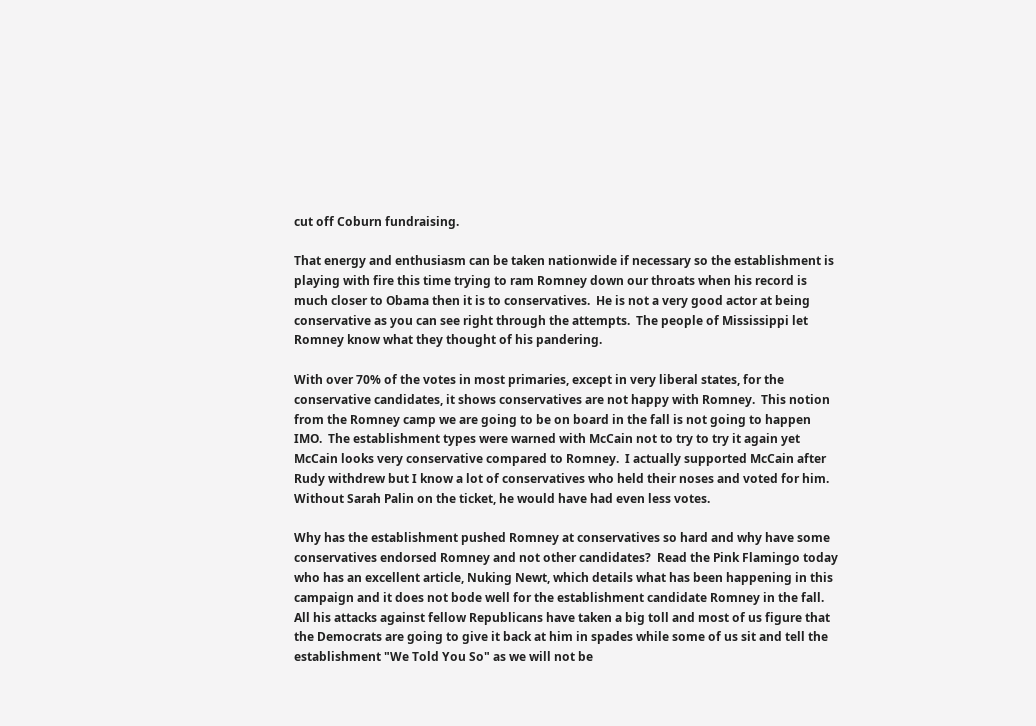cut off Coburn fundraising.

That energy and enthusiasm can be taken nationwide if necessary so the establishment is playing with fire this time trying to ram Romney down our throats when his record is much closer to Obama then it is to conservatives.  He is not a very good actor at being conservative as you can see right through the attempts.  The people of Mississippi let Romney know what they thought of his pandering.

With over 70% of the votes in most primaries, except in very liberal states, for the conservative candidates, it shows conservatives are not happy with Romney.  This notion from the Romney camp we are going to be on board in the fall is not going to happen IMO.  The establishment types were warned with McCain not to try to try it again yet McCain looks very conservative compared to Romney.  I actually supported McCain after Rudy withdrew but I know a lot of conservatives who held their noses and voted for him.  Without Sarah Palin on the ticket, he would have had even less votes.

Why has the establishment pushed Romney at conservatives so hard and why have some conservatives endorsed Romney and not other candidates?  Read the Pink Flamingo today who has an excellent article, Nuking Newt, which details what has been happening in this campaign and it does not bode well for the establishment candidate Romney in the fall.  All his attacks against fellow Republicans have taken a big toll and most of us figure that the Democrats are going to give it back at him in spades while some of us sit and tell the establishment "We Told You So" as we will not be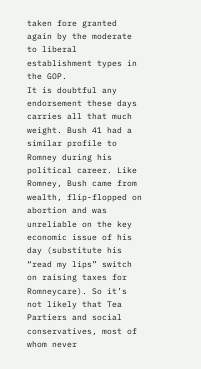taken fore granted again by the moderate to liberal establishment types in the GOP.
It is doubtful any endorsement these days carries all that much weight. Bush 41 had a similar profile to Romney during his political career. Like Romney, Bush came from wealth, flip-flopped on abortion and was unreliable on the key economic issue of his day (substitute his “read my lips” switch on raising taxes for Romneycare). So it’s not likely that Tea Partiers and social conservatives, most of whom never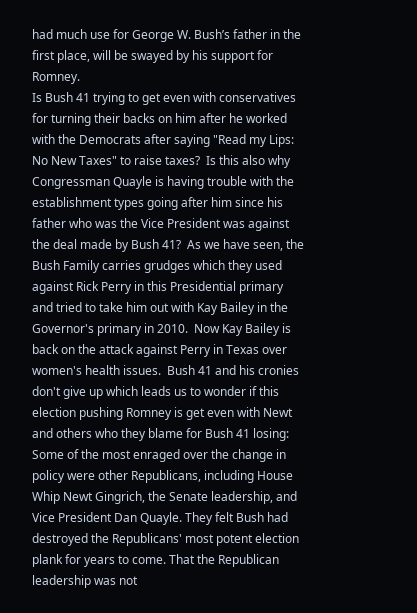had much use for George W. Bush’s father in the first place, will be swayed by his support for Romney.
Is Bush 41 trying to get even with conservatives for turning their backs on him after he worked with the Democrats after saying "Read my Lips:  No New Taxes" to raise taxes?  Is this also why Congressman Quayle is having trouble with the establishment types going after him since his father who was the Vice President was against the deal made by Bush 41?  As we have seen, the Bush Family carries grudges which they used against Rick Perry in this Presidential primary and tried to take him out with Kay Bailey in the Governor's primary in 2010.  Now Kay Bailey is back on the attack against Perry in Texas over women's health issues.  Bush 41 and his cronies don't give up which leads us to wonder if this election pushing Romney is get even with Newt and others who they blame for Bush 41 losing:
Some of the most enraged over the change in policy were other Republicans, including House Whip Newt Gingrich, the Senate leadership, and Vice President Dan Quayle. They felt Bush had destroyed the Republicans' most potent election plank for years to come. That the Republican leadership was not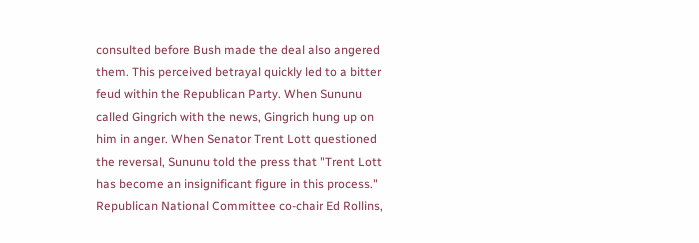consulted before Bush made the deal also angered them. This perceived betrayal quickly led to a bitter feud within the Republican Party. When Sununu called Gingrich with the news, Gingrich hung up on him in anger. When Senator Trent Lott questioned the reversal, Sununu told the press that "Trent Lott has become an insignificant figure in this process."  Republican National Committee co-chair Ed Rollins,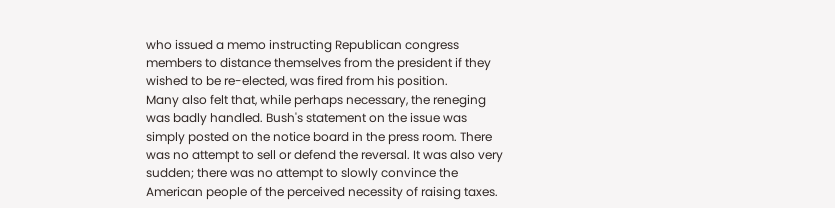who issued a memo instructing Republican congress members to distance themselves from the president if they wished to be re-elected, was fired from his position.
Many also felt that, while perhaps necessary, the reneging was badly handled. Bush's statement on the issue was simply posted on the notice board in the press room. There was no attempt to sell or defend the reversal. It was also very sudden; there was no attempt to slowly convince the American people of the perceived necessity of raising taxes.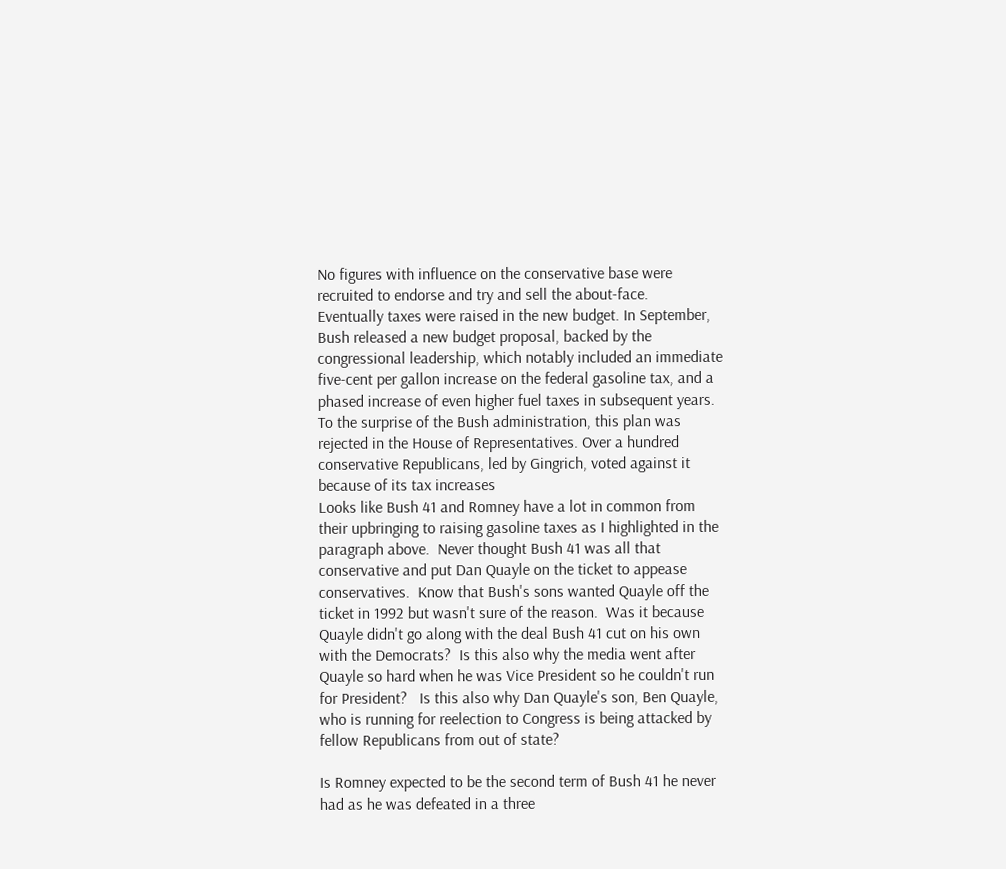No figures with influence on the conservative base were recruited to endorse and try and sell the about-face.
Eventually taxes were raised in the new budget. In September, Bush released a new budget proposal, backed by the congressional leadership, which notably included an immediate five-cent per gallon increase on the federal gasoline tax, and a phased increase of even higher fuel taxes in subsequent years. To the surprise of the Bush administration, this plan was rejected in the House of Representatives. Over a hundred conservative Republicans, led by Gingrich, voted against it because of its tax increases
Looks like Bush 41 and Romney have a lot in common from their upbringing to raising gasoline taxes as I highlighted in the paragraph above.  Never thought Bush 41 was all that conservative and put Dan Quayle on the ticket to appease conservatives.  Know that Bush's sons wanted Quayle off the ticket in 1992 but wasn't sure of the reason.  Was it because Quayle didn't go along with the deal Bush 41 cut on his own with the Democrats?  Is this also why the media went after Quayle so hard when he was Vice President so he couldn't run for President?   Is this also why Dan Quayle's son, Ben Quayle, who is running for reelection to Congress is being attacked by fellow Republicans from out of state?

Is Romney expected to be the second term of Bush 41 he never had as he was defeated in a three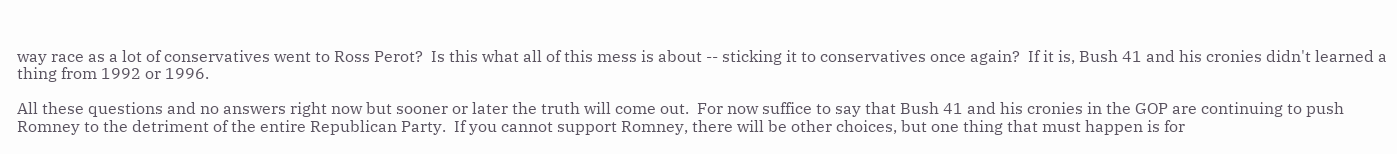way race as a lot of conservatives went to Ross Perot?  Is this what all of this mess is about -- sticking it to conservatives once again?  If it is, Bush 41 and his cronies didn't learned a thing from 1992 or 1996.

All these questions and no answers right now but sooner or later the truth will come out.  For now suffice to say that Bush 41 and his cronies in the GOP are continuing to push Romney to the detriment of the entire Republican Party.  If you cannot support Romney, there will be other choices, but one thing that must happen is for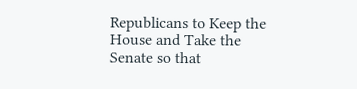Republicans to Keep the House and Take the Senate so that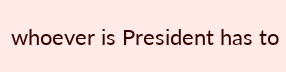whoever is President has to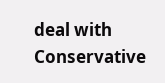deal with Conservative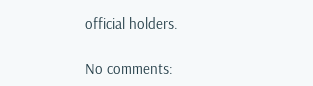official holders.

No comments: